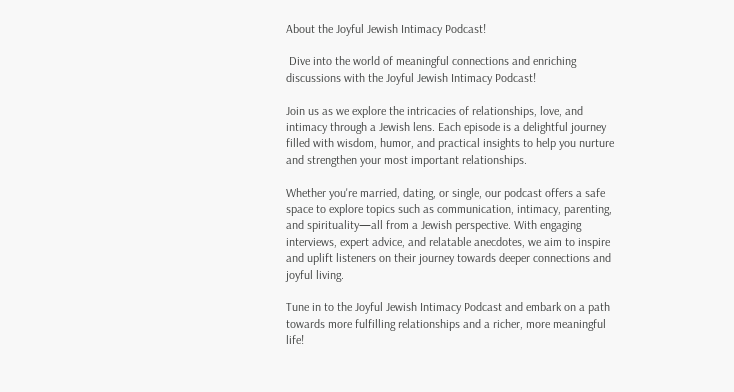About the Joyful Jewish Intimacy Podcast!

 Dive into the world of meaningful connections and enriching discussions with the Joyful Jewish Intimacy Podcast!

Join us as we explore the intricacies of relationships, love, and intimacy through a Jewish lens. Each episode is a delightful journey filled with wisdom, humor, and practical insights to help you nurture and strengthen your most important relationships.

Whether you're married, dating, or single, our podcast offers a safe space to explore topics such as communication, intimacy, parenting, and spirituality—all from a Jewish perspective. With engaging interviews, expert advice, and relatable anecdotes, we aim to inspire and uplift listeners on their journey towards deeper connections and joyful living.

Tune in to the Joyful Jewish Intimacy Podcast and embark on a path towards more fulfilling relationships and a richer, more meaningful life!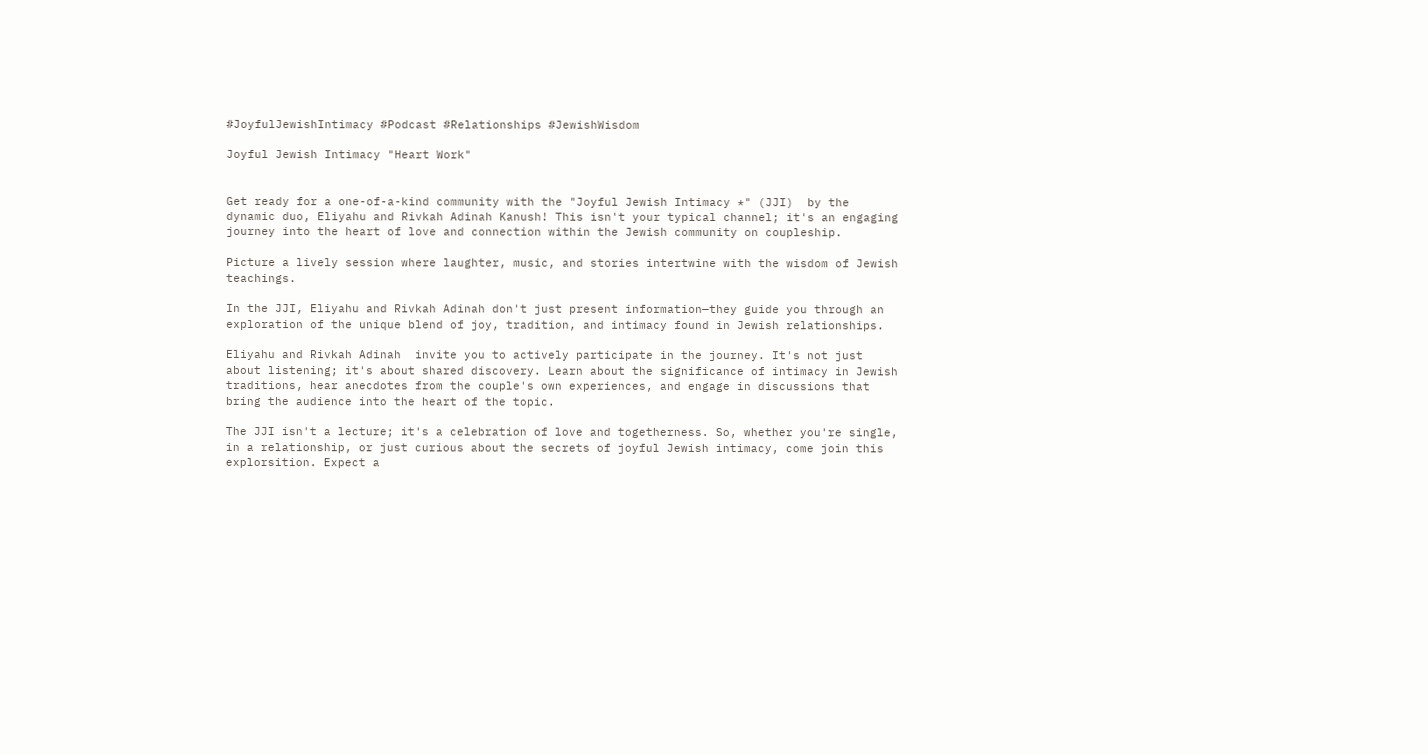#JoyfulJewishIntimacy #Podcast #Relationships #JewishWisdom

Joyful Jewish Intimacy "Heart Work"


Get ready for a one-of-a-kind community with the "Joyful Jewish Intimacy *" (JJI)  by the dynamic duo, Eliyahu and Rivkah Adinah Kanush! This isn't your typical channel; it's an engaging journey into the heart of love and connection within the Jewish community on coupleship.

Picture a lively session where laughter, music, and stories intertwine with the wisdom of Jewish teachings.

In the JJI, Eliyahu and Rivkah Adinah don't just present information—they guide you through an exploration of the unique blend of joy, tradition, and intimacy found in Jewish relationships.

Eliyahu and Rivkah Adinah  invite you to actively participate in the journey. It's not just about listening; it's about shared discovery. Learn about the significance of intimacy in Jewish traditions, hear anecdotes from the couple's own experiences, and engage in discussions that bring the audience into the heart of the topic.

The JJI isn't a lecture; it's a celebration of love and togetherness. So, whether you're single, in a relationship, or just curious about the secrets of joyful Jewish intimacy, come join this explorsition. Expect a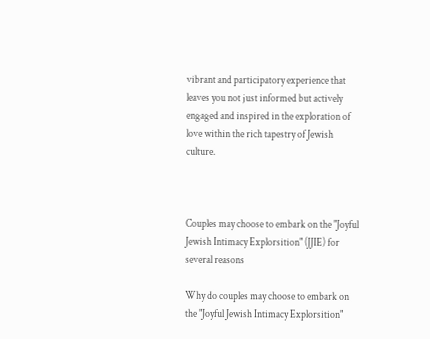vibrant and participatory experience that leaves you not just informed but actively engaged and inspired in the exploration of love within the rich tapestry of Jewish culture.



Couples may choose to embark on the "Joyful Jewish Intimacy Explorsition" (JJIE) for several reasons

Why do couples may choose to embark on the "Joyful Jewish Intimacy Explorsition"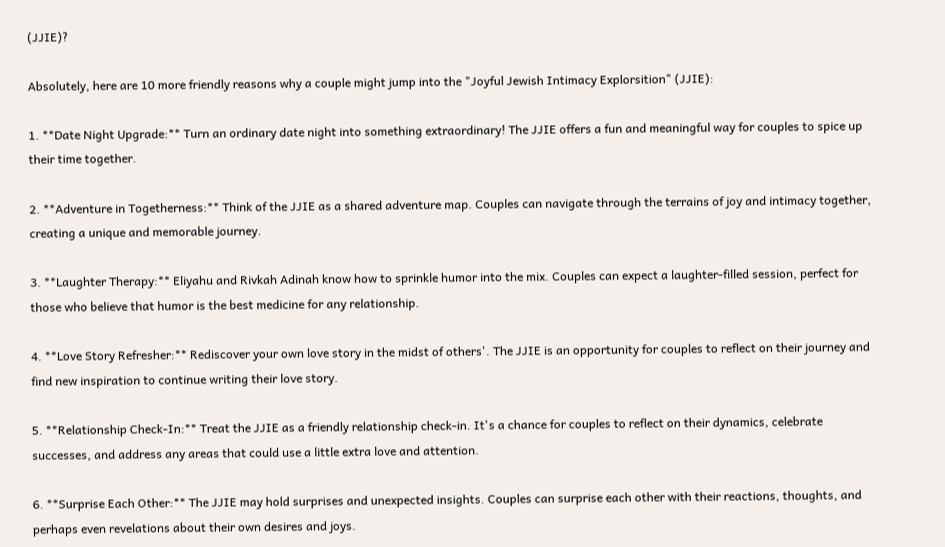(JJIE)?

Absolutely, here are 10 more friendly reasons why a couple might jump into the "Joyful Jewish Intimacy Explorsition" (JJIE):

1. **Date Night Upgrade:** Turn an ordinary date night into something extraordinary! The JJIE offers a fun and meaningful way for couples to spice up their time together.

2. **Adventure in Togetherness:** Think of the JJIE as a shared adventure map. Couples can navigate through the terrains of joy and intimacy together, creating a unique and memorable journey.

3. **Laughter Therapy:** Eliyahu and Rivkah Adinah know how to sprinkle humor into the mix. Couples can expect a laughter-filled session, perfect for those who believe that humor is the best medicine for any relationship.

4. **Love Story Refresher:** Rediscover your own love story in the midst of others'. The JJIE is an opportunity for couples to reflect on their journey and find new inspiration to continue writing their love story.

5. **Relationship Check-In:** Treat the JJIE as a friendly relationship check-in. It's a chance for couples to reflect on their dynamics, celebrate successes, and address any areas that could use a little extra love and attention.

6. **Surprise Each Other:** The JJIE may hold surprises and unexpected insights. Couples can surprise each other with their reactions, thoughts, and perhaps even revelations about their own desires and joys.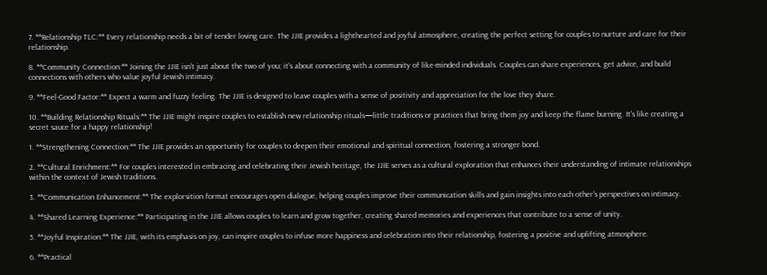7. **Relationship TLC:** Every relationship needs a bit of tender loving care. The JJIE provides a lighthearted and joyful atmosphere, creating the perfect setting for couples to nurture and care for their relationship.

8. **Community Connection:** Joining the JJIE isn't just about the two of you; it's about connecting with a community of like-minded individuals. Couples can share experiences, get advice, and build connections with others who value joyful Jewish intimacy.

9. **Feel-Good Factor:** Expect a warm and fuzzy feeling. The JJIE is designed to leave couples with a sense of positivity and appreciation for the love they share.

10. **Building Relationship Rituals:** The JJIE might inspire couples to establish new relationship rituals—little traditions or practices that bring them joy and keep the flame burning. It's like creating a secret sauce for a happy relationship!

1. **Strengthening Connection:** The JJIE provides an opportunity for couples to deepen their emotional and spiritual connection, fostering a stronger bond.

2. **Cultural Enrichment:** For couples interested in embracing and celebrating their Jewish heritage, the JJIE serves as a cultural exploration that enhances their understanding of intimate relationships within the context of Jewish traditions.

3. **Communication Enhancement:** The explorsition format encourages open dialogue, helping couples improve their communication skills and gain insights into each other's perspectives on intimacy.

4. **Shared Learning Experience:** Participating in the JJIE allows couples to learn and grow together, creating shared memories and experiences that contribute to a sense of unity.

5. **Joyful Inspiration:** The JJIE, with its emphasis on joy, can inspire couples to infuse more happiness and celebration into their relationship, fostering a positive and uplifting atmosphere.

6. **Practical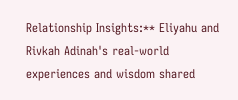Relationship Insights:** Eliyahu and Rivkah Adinah's real-world experiences and wisdom shared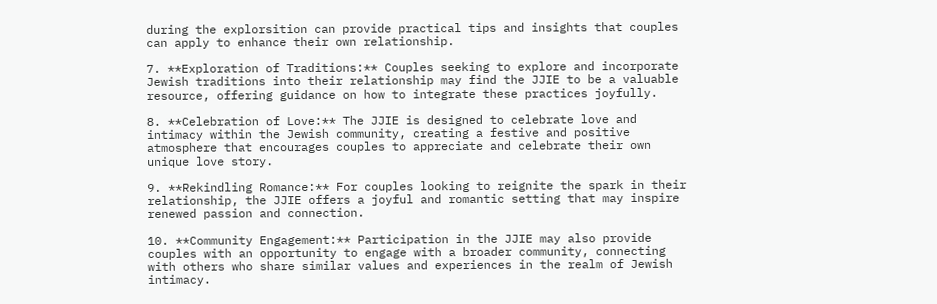during the explorsition can provide practical tips and insights that couples can apply to enhance their own relationship.

7. **Exploration of Traditions:** Couples seeking to explore and incorporate Jewish traditions into their relationship may find the JJIE to be a valuable resource, offering guidance on how to integrate these practices joyfully.

8. **Celebration of Love:** The JJIE is designed to celebrate love and intimacy within the Jewish community, creating a festive and positive atmosphere that encourages couples to appreciate and celebrate their own unique love story.

9. **Rekindling Romance:** For couples looking to reignite the spark in their relationship, the JJIE offers a joyful and romantic setting that may inspire renewed passion and connection.

10. **Community Engagement:** Participation in the JJIE may also provide couples with an opportunity to engage with a broader community, connecting with others who share similar values and experiences in the realm of Jewish intimacy.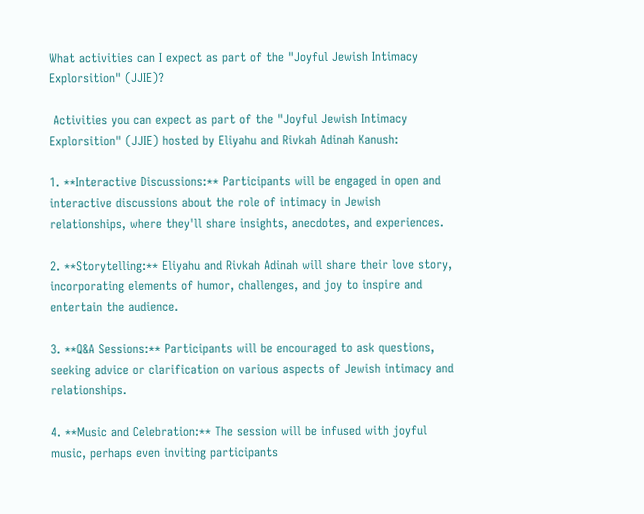What activities can I expect as part of the "Joyful Jewish Intimacy Explorsition" (JJIE)?

 Activities you can expect as part of the "Joyful Jewish Intimacy Explorsition" (JJIE) hosted by Eliyahu and Rivkah Adinah Kanush:

1. **Interactive Discussions:** Participants will be engaged in open and interactive discussions about the role of intimacy in Jewish relationships, where they'll share insights, anecdotes, and experiences.

2. **Storytelling:** Eliyahu and Rivkah Adinah will share their love story, incorporating elements of humor, challenges, and joy to inspire and entertain the audience.

3. **Q&A Sessions:** Participants will be encouraged to ask questions, seeking advice or clarification on various aspects of Jewish intimacy and relationships.

4. **Music and Celebration:** The session will be infused with joyful music, perhaps even inviting participants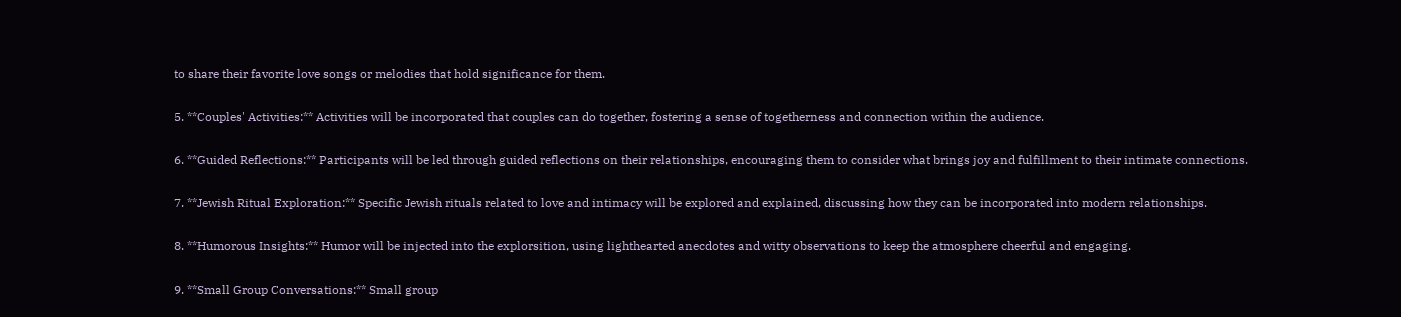to share their favorite love songs or melodies that hold significance for them.

5. **Couples' Activities:** Activities will be incorporated that couples can do together, fostering a sense of togetherness and connection within the audience.

6. **Guided Reflections:** Participants will be led through guided reflections on their relationships, encouraging them to consider what brings joy and fulfillment to their intimate connections.

7. **Jewish Ritual Exploration:** Specific Jewish rituals related to love and intimacy will be explored and explained, discussing how they can be incorporated into modern relationships.

8. **Humorous Insights:** Humor will be injected into the explorsition, using lighthearted anecdotes and witty observations to keep the atmosphere cheerful and engaging.

9. **Small Group Conversations:** Small group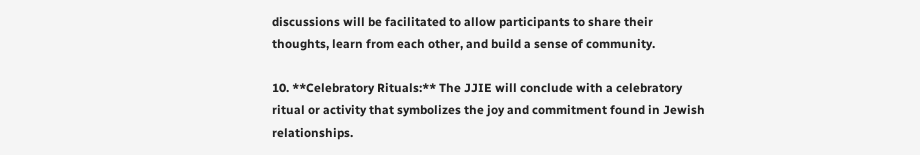discussions will be facilitated to allow participants to share their thoughts, learn from each other, and build a sense of community.

10. **Celebratory Rituals:** The JJIE will conclude with a celebratory ritual or activity that symbolizes the joy and commitment found in Jewish relationships.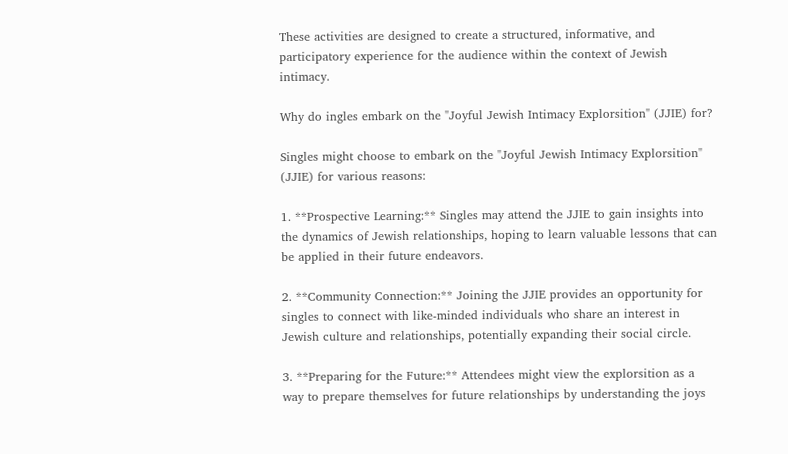These activities are designed to create a structured, informative, and participatory experience for the audience within the context of Jewish intimacy.

Why do ingles embark on the "Joyful Jewish Intimacy Explorsition" (JJIE) for?

Singles might choose to embark on the "Joyful Jewish Intimacy Explorsition" (JJIE) for various reasons:

1. **Prospective Learning:** Singles may attend the JJIE to gain insights into the dynamics of Jewish relationships, hoping to learn valuable lessons that can be applied in their future endeavors.

2. **Community Connection:** Joining the JJIE provides an opportunity for singles to connect with like-minded individuals who share an interest in Jewish culture and relationships, potentially expanding their social circle.

3. **Preparing for the Future:** Attendees might view the explorsition as a way to prepare themselves for future relationships by understanding the joys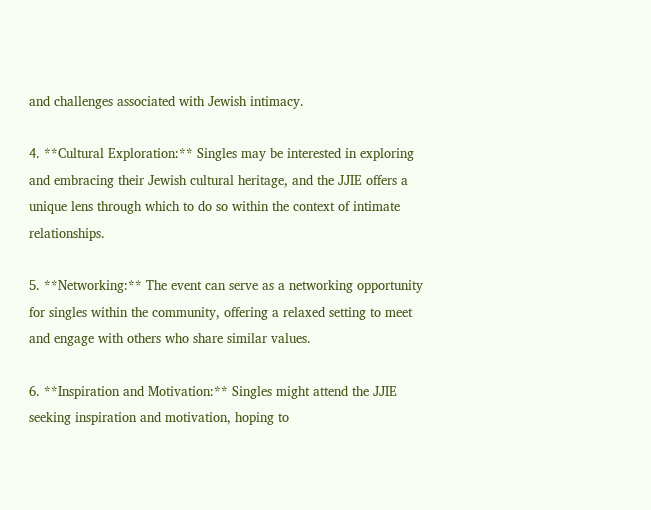and challenges associated with Jewish intimacy.

4. **Cultural Exploration:** Singles may be interested in exploring and embracing their Jewish cultural heritage, and the JJIE offers a unique lens through which to do so within the context of intimate relationships.

5. **Networking:** The event can serve as a networking opportunity for singles within the community, offering a relaxed setting to meet and engage with others who share similar values.

6. **Inspiration and Motivation:** Singles might attend the JJIE seeking inspiration and motivation, hoping to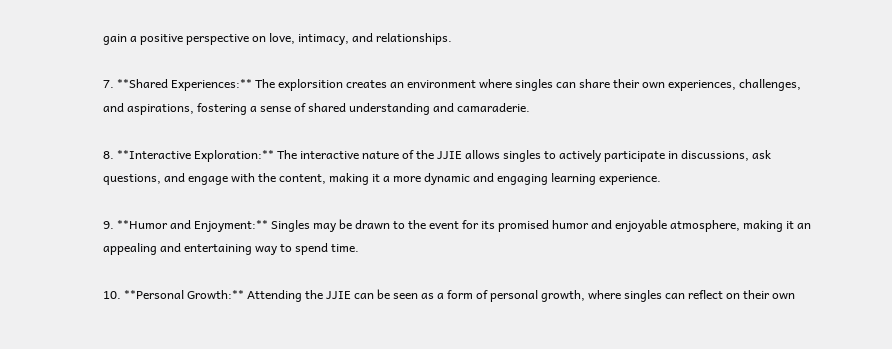gain a positive perspective on love, intimacy, and relationships.

7. **Shared Experiences:** The explorsition creates an environment where singles can share their own experiences, challenges, and aspirations, fostering a sense of shared understanding and camaraderie.

8. **Interactive Exploration:** The interactive nature of the JJIE allows singles to actively participate in discussions, ask questions, and engage with the content, making it a more dynamic and engaging learning experience.

9. **Humor and Enjoyment:** Singles may be drawn to the event for its promised humor and enjoyable atmosphere, making it an appealing and entertaining way to spend time.

10. **Personal Growth:** Attending the JJIE can be seen as a form of personal growth, where singles can reflect on their own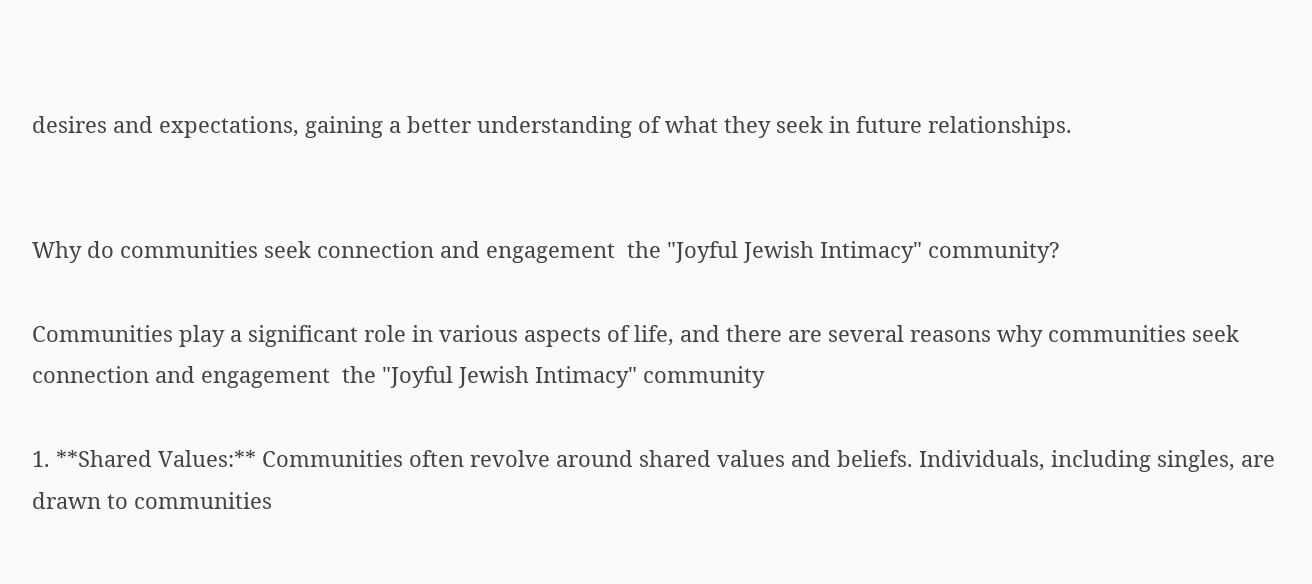desires and expectations, gaining a better understanding of what they seek in future relationships.


Why do communities seek connection and engagement  the "Joyful Jewish Intimacy" community?

Communities play a significant role in various aspects of life, and there are several reasons why communities seek connection and engagement  the "Joyful Jewish Intimacy" community

1. **Shared Values:** Communities often revolve around shared values and beliefs. Individuals, including singles, are drawn to communities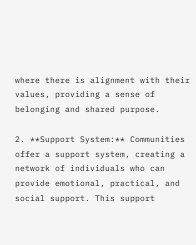where there is alignment with their values, providing a sense of belonging and shared purpose.

2. **Support System:** Communities offer a support system, creating a network of individuals who can provide emotional, practical, and social support. This support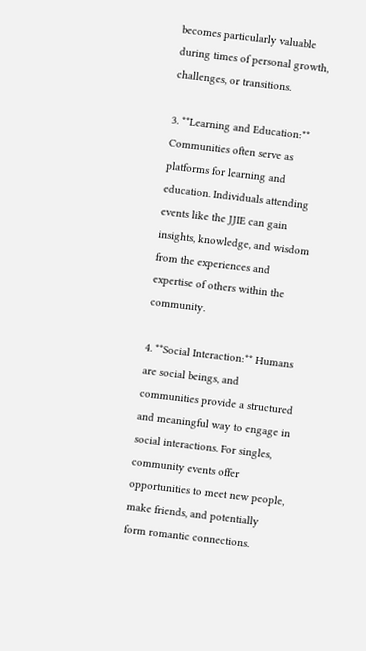becomes particularly valuable during times of personal growth, challenges, or transitions.

3. **Learning and Education:** Communities often serve as platforms for learning and education. Individuals attending events like the JJIE can gain insights, knowledge, and wisdom from the experiences and expertise of others within the community.

4. **Social Interaction:** Humans are social beings, and communities provide a structured and meaningful way to engage in social interactions. For singles, community events offer opportunities to meet new people, make friends, and potentially form romantic connections.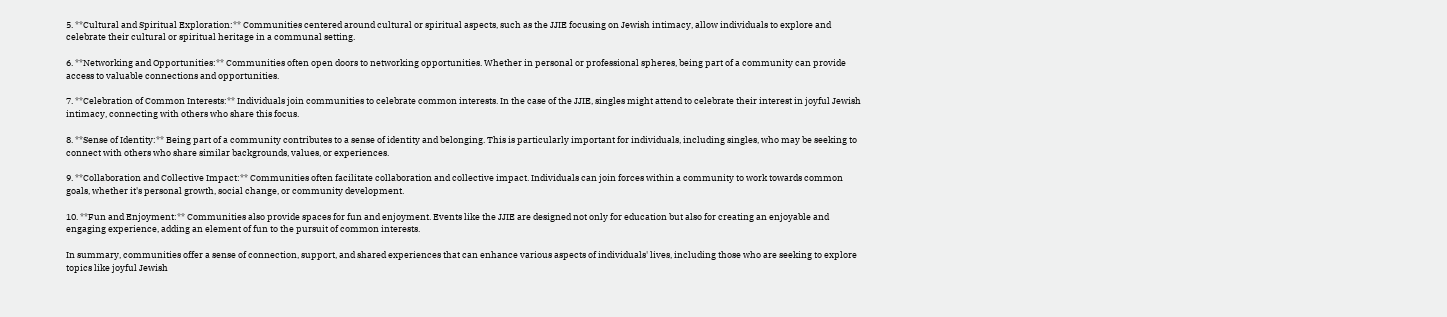5. **Cultural and Spiritual Exploration:** Communities centered around cultural or spiritual aspects, such as the JJIE focusing on Jewish intimacy, allow individuals to explore and celebrate their cultural or spiritual heritage in a communal setting.

6. **Networking and Opportunities:** Communities often open doors to networking opportunities. Whether in personal or professional spheres, being part of a community can provide access to valuable connections and opportunities.

7. **Celebration of Common Interests:** Individuals join communities to celebrate common interests. In the case of the JJIE, singles might attend to celebrate their interest in joyful Jewish intimacy, connecting with others who share this focus.

8. **Sense of Identity:** Being part of a community contributes to a sense of identity and belonging. This is particularly important for individuals, including singles, who may be seeking to connect with others who share similar backgrounds, values, or experiences.

9. **Collaboration and Collective Impact:** Communities often facilitate collaboration and collective impact. Individuals can join forces within a community to work towards common goals, whether it's personal growth, social change, or community development.

10. **Fun and Enjoyment:** Communities also provide spaces for fun and enjoyment. Events like the JJIE are designed not only for education but also for creating an enjoyable and engaging experience, adding an element of fun to the pursuit of common interests.

In summary, communities offer a sense of connection, support, and shared experiences that can enhance various aspects of individuals' lives, including those who are seeking to explore topics like joyful Jewish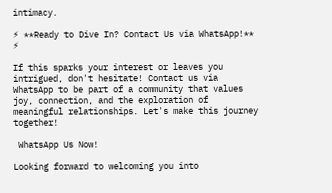intimacy.

⚡ **Ready to Dive In? Contact Us via WhatsApp!** ⚡

If this sparks your interest or leaves you intrigued, don't hesitate! Contact us via WhatsApp to be part of a community that values joy, connection, and the exploration of meaningful relationships. Let's make this journey together!

 WhatsApp Us Now!

Looking forward to welcoming you into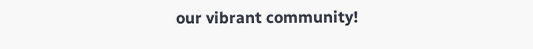our vibrant community!